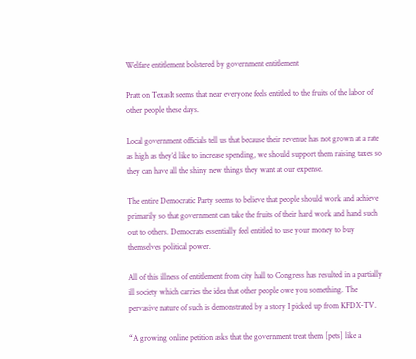Welfare entitlement bolstered by government entitlement

Pratt on TexasIt seems that near everyone feels entitled to the fruits of the labor of other people these days.

Local government officials tell us that because their revenue has not grown at a rate as high as they’d like to increase spending, we should support them raising taxes so they can have all the shiny new things they want at our expense.

The entire Democratic Party seems to believe that people should work and achieve primarily so that government can take the fruits of their hard work and hand such out to others. Democrats essentially feel entitled to use your money to buy themselves political power.

All of this illness of entitlement from city hall to Congress has resulted in a partially ill society which carries the idea that other people owe you something. The pervasive nature of such is demonstrated by a story I picked up from KFDX-TV.

“A growing online petition asks that the government treat them [pets] like a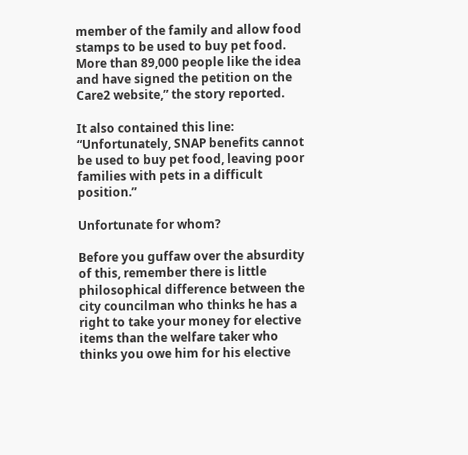member of the family and allow food stamps to be used to buy pet food. More than 89,000 people like the idea and have signed the petition on the Care2 website,” the story reported.

It also contained this line: “Unfortunately, SNAP benefits cannot be used to buy pet food, leaving poor families with pets in a difficult position.”

Unfortunate for whom?

Before you guffaw over the absurdity of this, remember there is little philosophical difference between the city councilman who thinks he has a right to take your money for elective items than the welfare taker who thinks you owe him for his elective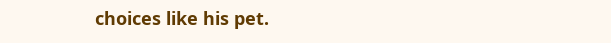choices like his pet.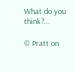What do you think?...

© Pratt on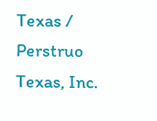Texas / Perstruo Texas, Inc.